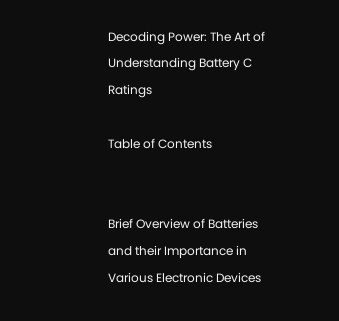Decoding Power: The Art of Understanding Battery C Ratings

Table of Contents


Brief Overview of Batteries and their Importance in Various Electronic Devices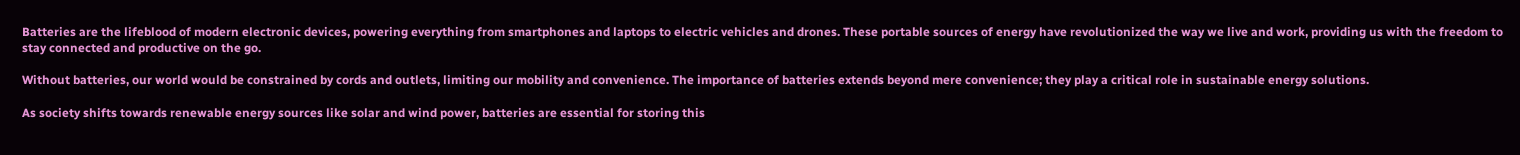Batteries are the lifeblood of modern electronic devices, powering everything from smartphones and laptops to electric vehicles and drones. These portable sources of energy have revolutionized the way we live and work, providing us with the freedom to stay connected and productive on the go.

Without batteries, our world would be constrained by cords and outlets, limiting our mobility and convenience. The importance of batteries extends beyond mere convenience; they play a critical role in sustainable energy solutions.

As society shifts towards renewable energy sources like solar and wind power, batteries are essential for storing this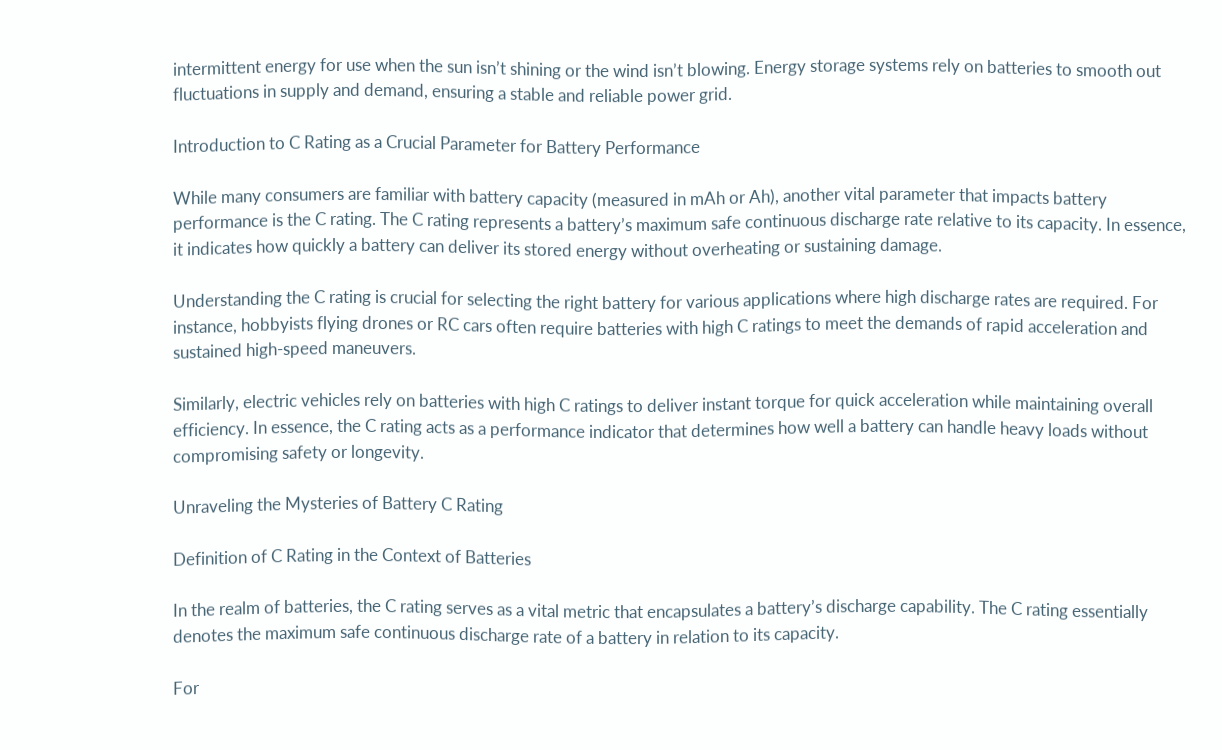intermittent energy for use when the sun isn’t shining or the wind isn’t blowing. Energy storage systems rely on batteries to smooth out fluctuations in supply and demand, ensuring a stable and reliable power grid.

Introduction to C Rating as a Crucial Parameter for Battery Performance

While many consumers are familiar with battery capacity (measured in mAh or Ah), another vital parameter that impacts battery performance is the C rating. The C rating represents a battery’s maximum safe continuous discharge rate relative to its capacity. In essence, it indicates how quickly a battery can deliver its stored energy without overheating or sustaining damage.

Understanding the C rating is crucial for selecting the right battery for various applications where high discharge rates are required. For instance, hobbyists flying drones or RC cars often require batteries with high C ratings to meet the demands of rapid acceleration and sustained high-speed maneuvers.

Similarly, electric vehicles rely on batteries with high C ratings to deliver instant torque for quick acceleration while maintaining overall efficiency. In essence, the C rating acts as a performance indicator that determines how well a battery can handle heavy loads without compromising safety or longevity.

Unraveling the Mysteries of Battery C Rating

Definition of C Rating in the Context of Batteries

In the realm of batteries, the C rating serves as a vital metric that encapsulates a battery’s discharge capability. The C rating essentially denotes the maximum safe continuous discharge rate of a battery in relation to its capacity.

For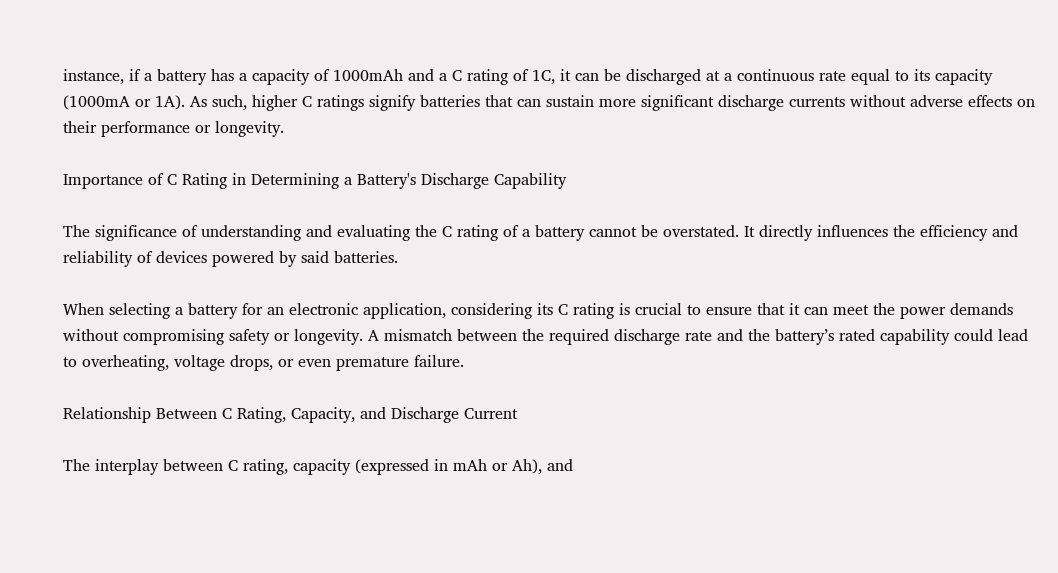instance, if a battery has a capacity of 1000mAh and a C rating of 1C, it can be discharged at a continuous rate equal to its capacity (1000mA or 1A). As such, higher C ratings signify batteries that can sustain more significant discharge currents without adverse effects on their performance or longevity.

Importance of C Rating in Determining a Battery's Discharge Capability

The significance of understanding and evaluating the C rating of a battery cannot be overstated. It directly influences the efficiency and reliability of devices powered by said batteries.

When selecting a battery for an electronic application, considering its C rating is crucial to ensure that it can meet the power demands without compromising safety or longevity. A mismatch between the required discharge rate and the battery’s rated capability could lead to overheating, voltage drops, or even premature failure.

Relationship Between C Rating, Capacity, and Discharge Current

The interplay between C rating, capacity (expressed in mAh or Ah), and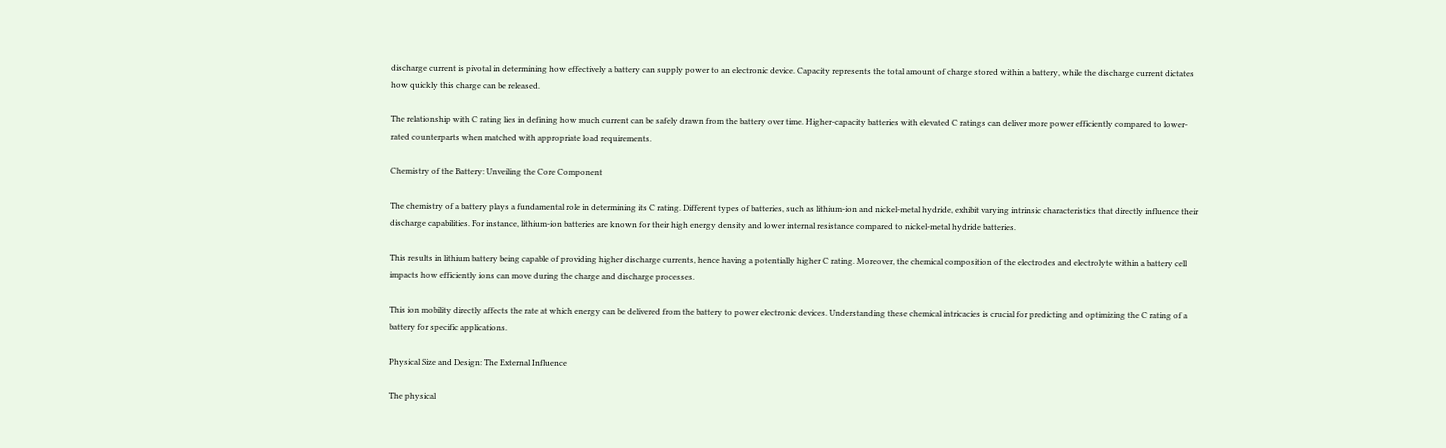discharge current is pivotal in determining how effectively a battery can supply power to an electronic device. Capacity represents the total amount of charge stored within a battery, while the discharge current dictates how quickly this charge can be released.

The relationship with C rating lies in defining how much current can be safely drawn from the battery over time. Higher-capacity batteries with elevated C ratings can deliver more power efficiently compared to lower-rated counterparts when matched with appropriate load requirements.

Chemistry of the Battery: Unveiling the Core Component

The chemistry of a battery plays a fundamental role in determining its C rating. Different types of batteries, such as lithium-ion and nickel-metal hydride, exhibit varying intrinsic characteristics that directly influence their discharge capabilities. For instance, lithium-ion batteries are known for their high energy density and lower internal resistance compared to nickel-metal hydride batteries.

This results in lithium battery being capable of providing higher discharge currents, hence having a potentially higher C rating. Moreover, the chemical composition of the electrodes and electrolyte within a battery cell impacts how efficiently ions can move during the charge and discharge processes.

This ion mobility directly affects the rate at which energy can be delivered from the battery to power electronic devices. Understanding these chemical intricacies is crucial for predicting and optimizing the C rating of a battery for specific applications.

Physical Size and Design: The External Influence

The physical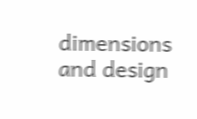dimensions and design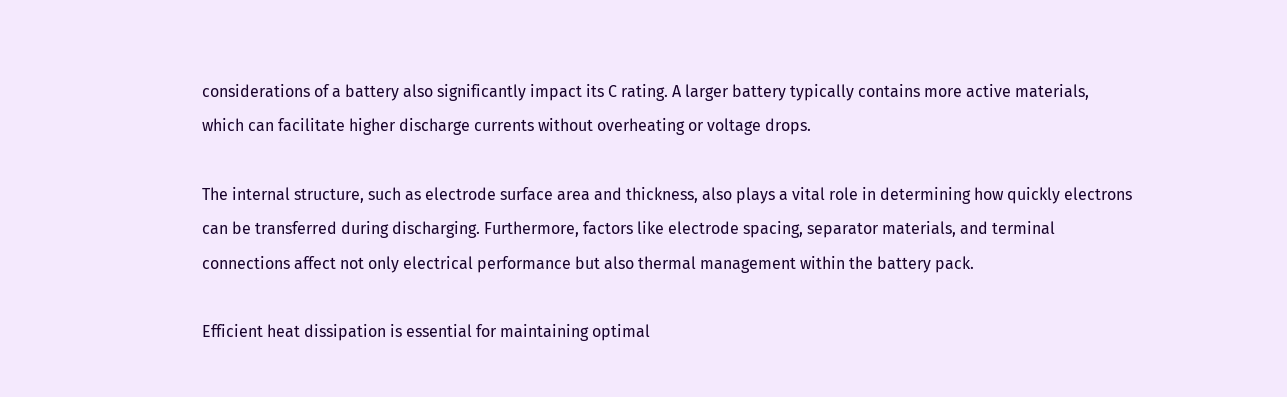considerations of a battery also significantly impact its C rating. A larger battery typically contains more active materials, which can facilitate higher discharge currents without overheating or voltage drops.

The internal structure, such as electrode surface area and thickness, also plays a vital role in determining how quickly electrons can be transferred during discharging. Furthermore, factors like electrode spacing, separator materials, and terminal connections affect not only electrical performance but also thermal management within the battery pack.

Efficient heat dissipation is essential for maintaining optimal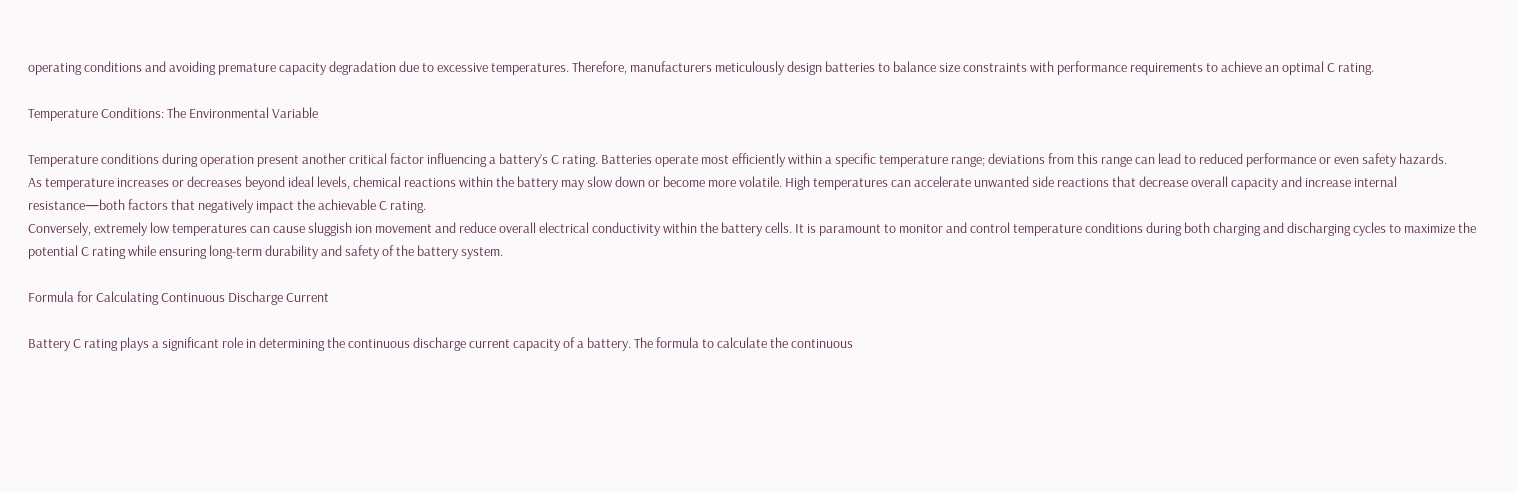operating conditions and avoiding premature capacity degradation due to excessive temperatures. Therefore, manufacturers meticulously design batteries to balance size constraints with performance requirements to achieve an optimal C rating.

Temperature Conditions: The Environmental Variable

Temperature conditions during operation present another critical factor influencing a battery’s C rating. Batteries operate most efficiently within a specific temperature range; deviations from this range can lead to reduced performance or even safety hazards.
As temperature increases or decreases beyond ideal levels, chemical reactions within the battery may slow down or become more volatile. High temperatures can accelerate unwanted side reactions that decrease overall capacity and increase internal resistance—both factors that negatively impact the achievable C rating.
Conversely, extremely low temperatures can cause sluggish ion movement and reduce overall electrical conductivity within the battery cells. It is paramount to monitor and control temperature conditions during both charging and discharging cycles to maximize the potential C rating while ensuring long-term durability and safety of the battery system.

Formula for Calculating Continuous Discharge Current

Battery C rating plays a significant role in determining the continuous discharge current capacity of a battery. The formula to calculate the continuous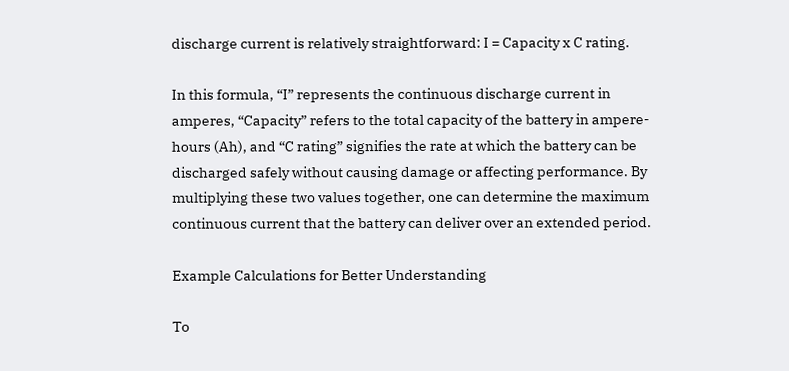discharge current is relatively straightforward: I = Capacity x C rating.

In this formula, “I” represents the continuous discharge current in amperes, “Capacity” refers to the total capacity of the battery in ampere-hours (Ah), and “C rating” signifies the rate at which the battery can be discharged safely without causing damage or affecting performance. By multiplying these two values together, one can determine the maximum continuous current that the battery can deliver over an extended period.

Example Calculations for Better Understanding

To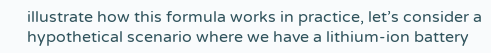illustrate how this formula works in practice, let’s consider a hypothetical scenario where we have a lithium-ion battery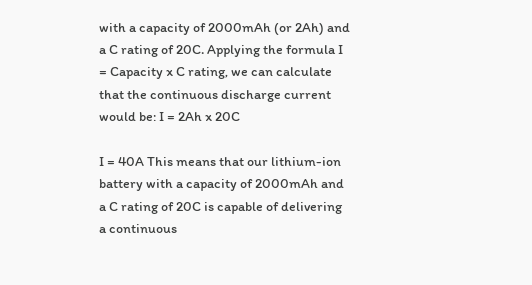with a capacity of 2000mAh (or 2Ah) and a C rating of 20C. Applying the formula I = Capacity x C rating, we can calculate that the continuous discharge current would be: I = 2Ah x 20C

I = 40A This means that our lithium-ion battery with a capacity of 2000mAh and a C rating of 20C is capable of delivering a continuous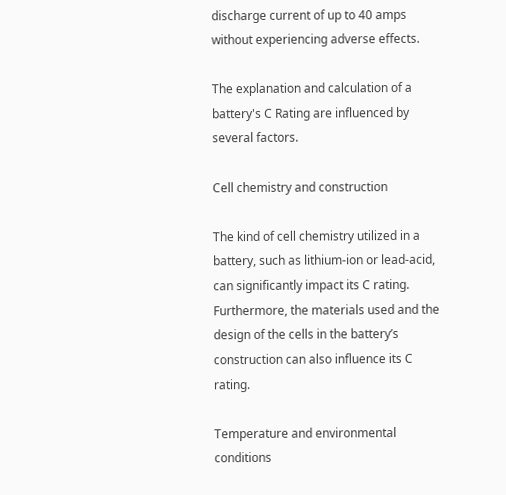discharge current of up to 40 amps without experiencing adverse effects.

The explanation and calculation of a battery's C Rating are influenced by several factors.

Cell chemistry and construction

The kind of cell chemistry utilized in a battery, such as lithium-ion or lead-acid, can significantly impact its C rating. Furthermore, the materials used and the design of the cells in the battery’s construction can also influence its C rating.

Temperature and environmental conditions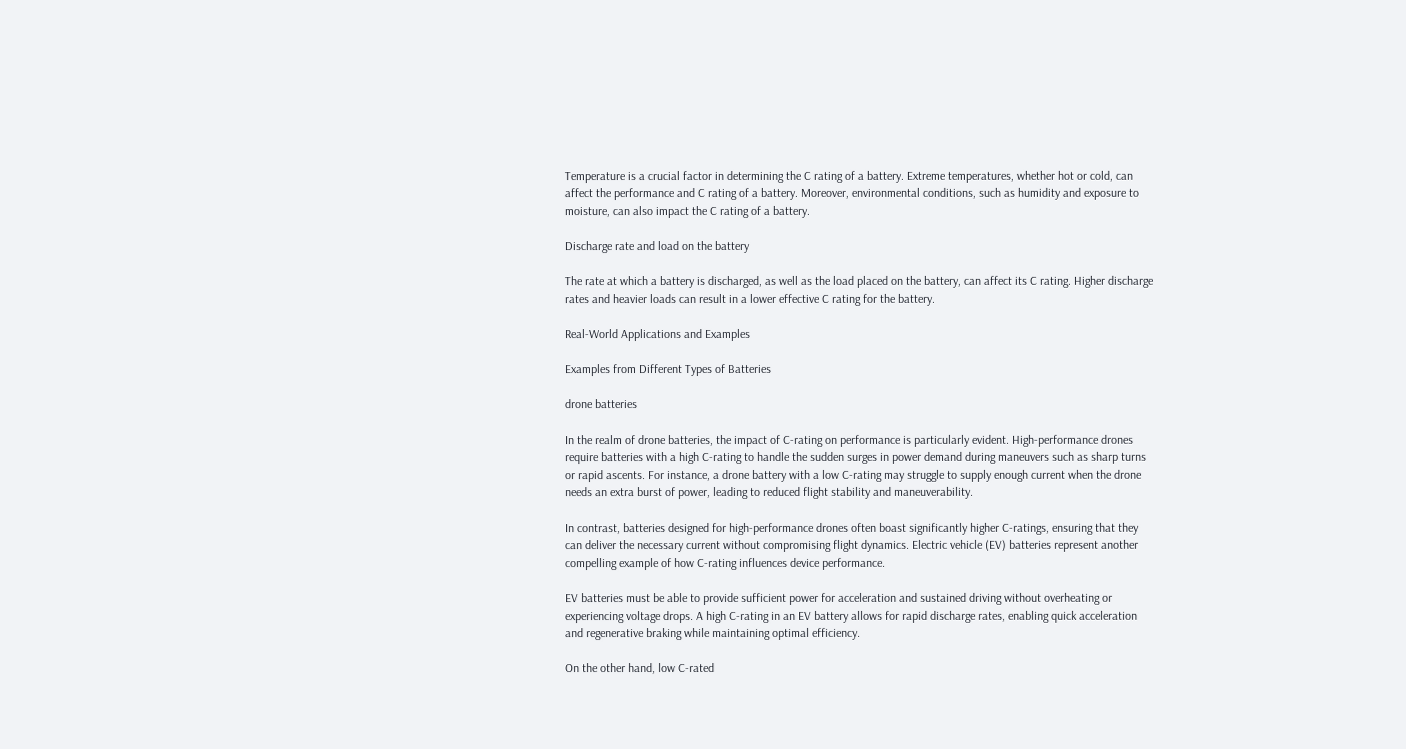Temperature is a crucial factor in determining the C rating of a battery. Extreme temperatures, whether hot or cold, can affect the performance and C rating of a battery. Moreover, environmental conditions, such as humidity and exposure to moisture, can also impact the C rating of a battery.

Discharge rate and load on the battery

The rate at which a battery is discharged, as well as the load placed on the battery, can affect its C rating. Higher discharge rates and heavier loads can result in a lower effective C rating for the battery.

Real-World Applications and Examples

Examples from Different Types of Batteries

drone batteries

In the realm of drone batteries, the impact of C-rating on performance is particularly evident. High-performance drones require batteries with a high C-rating to handle the sudden surges in power demand during maneuvers such as sharp turns or rapid ascents. For instance, a drone battery with a low C-rating may struggle to supply enough current when the drone needs an extra burst of power, leading to reduced flight stability and maneuverability.

In contrast, batteries designed for high-performance drones often boast significantly higher C-ratings, ensuring that they can deliver the necessary current without compromising flight dynamics. Electric vehicle (EV) batteries represent another compelling example of how C-rating influences device performance.

EV batteries must be able to provide sufficient power for acceleration and sustained driving without overheating or experiencing voltage drops. A high C-rating in an EV battery allows for rapid discharge rates, enabling quick acceleration and regenerative braking while maintaining optimal efficiency.

On the other hand, low C-rated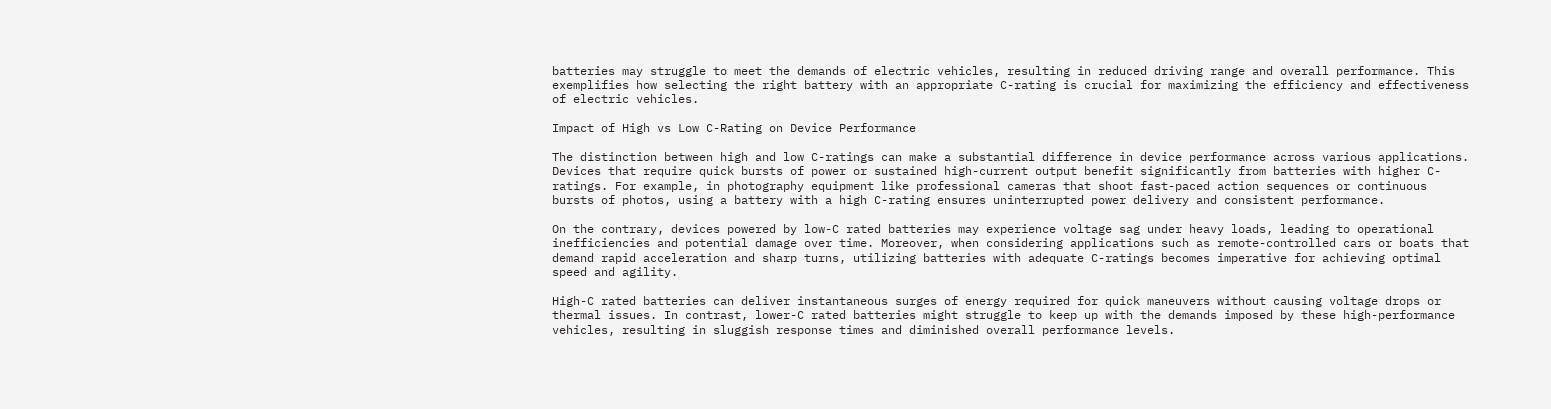batteries may struggle to meet the demands of electric vehicles, resulting in reduced driving range and overall performance. This exemplifies how selecting the right battery with an appropriate C-rating is crucial for maximizing the efficiency and effectiveness of electric vehicles.

Impact of High vs Low C-Rating on Device Performance

The distinction between high and low C-ratings can make a substantial difference in device performance across various applications. Devices that require quick bursts of power or sustained high-current output benefit significantly from batteries with higher C-ratings. For example, in photography equipment like professional cameras that shoot fast-paced action sequences or continuous bursts of photos, using a battery with a high C-rating ensures uninterrupted power delivery and consistent performance.

On the contrary, devices powered by low-C rated batteries may experience voltage sag under heavy loads, leading to operational inefficiencies and potential damage over time. Moreover, when considering applications such as remote-controlled cars or boats that demand rapid acceleration and sharp turns, utilizing batteries with adequate C-ratings becomes imperative for achieving optimal speed and agility.

High-C rated batteries can deliver instantaneous surges of energy required for quick maneuvers without causing voltage drops or thermal issues. In contrast, lower-C rated batteries might struggle to keep up with the demands imposed by these high-performance vehicles, resulting in sluggish response times and diminished overall performance levels.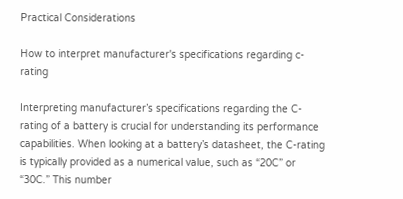Practical Considerations

How to interpret manufacturer's specifications regarding c-rating

Interpreting manufacturer’s specifications regarding the C-rating of a battery is crucial for understanding its performance capabilities. When looking at a battery’s datasheet, the C-rating is typically provided as a numerical value, such as “20C” or “30C.” This number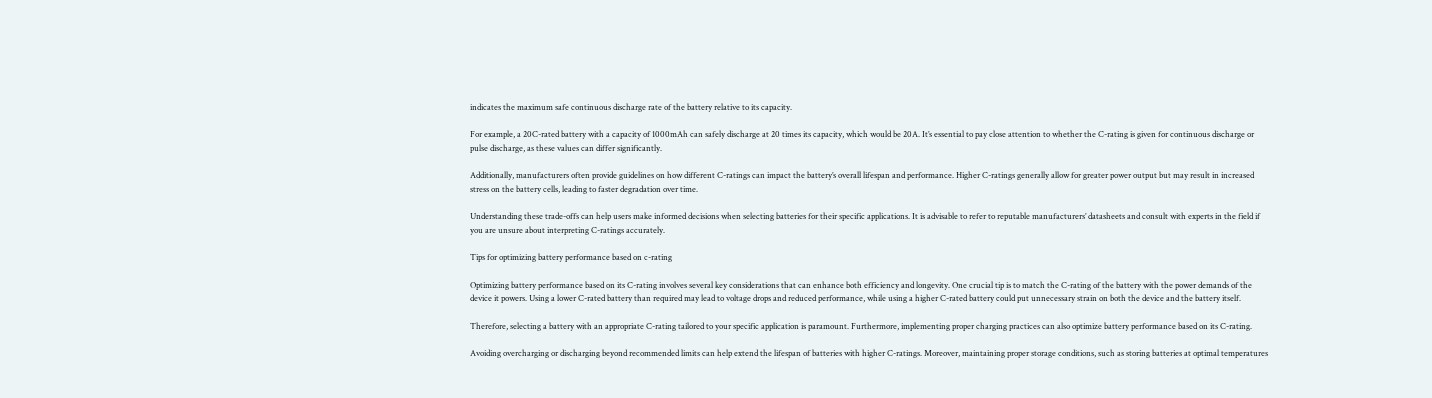indicates the maximum safe continuous discharge rate of the battery relative to its capacity.

For example, a 20C-rated battery with a capacity of 1000mAh can safely discharge at 20 times its capacity, which would be 20A. It’s essential to pay close attention to whether the C-rating is given for continuous discharge or pulse discharge, as these values can differ significantly.

Additionally, manufacturers often provide guidelines on how different C-ratings can impact the battery’s overall lifespan and performance. Higher C-ratings generally allow for greater power output but may result in increased stress on the battery cells, leading to faster degradation over time.

Understanding these trade-offs can help users make informed decisions when selecting batteries for their specific applications. It is advisable to refer to reputable manufacturers’ datasheets and consult with experts in the field if you are unsure about interpreting C-ratings accurately.

Tips for optimizing battery performance based on c-rating

Optimizing battery performance based on its C-rating involves several key considerations that can enhance both efficiency and longevity. One crucial tip is to match the C-rating of the battery with the power demands of the device it powers. Using a lower C-rated battery than required may lead to voltage drops and reduced performance, while using a higher C-rated battery could put unnecessary strain on both the device and the battery itself.

Therefore, selecting a battery with an appropriate C-rating tailored to your specific application is paramount. Furthermore, implementing proper charging practices can also optimize battery performance based on its C-rating.

Avoiding overcharging or discharging beyond recommended limits can help extend the lifespan of batteries with higher C-ratings. Moreover, maintaining proper storage conditions, such as storing batteries at optimal temperatures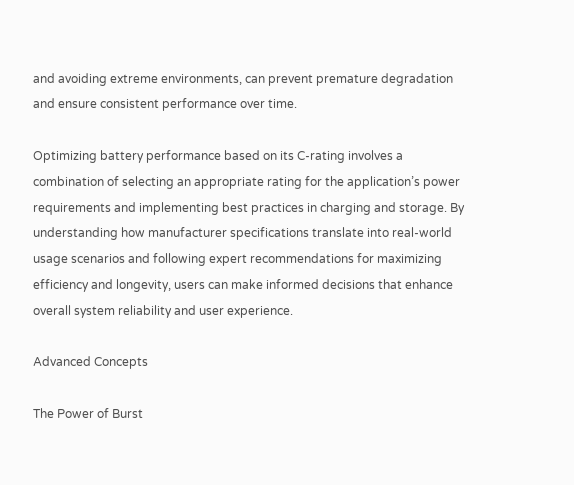and avoiding extreme environments, can prevent premature degradation and ensure consistent performance over time.

Optimizing battery performance based on its C-rating involves a combination of selecting an appropriate rating for the application’s power requirements and implementing best practices in charging and storage. By understanding how manufacturer specifications translate into real-world usage scenarios and following expert recommendations for maximizing efficiency and longevity, users can make informed decisions that enhance overall system reliability and user experience.

Advanced Concepts

The Power of Burst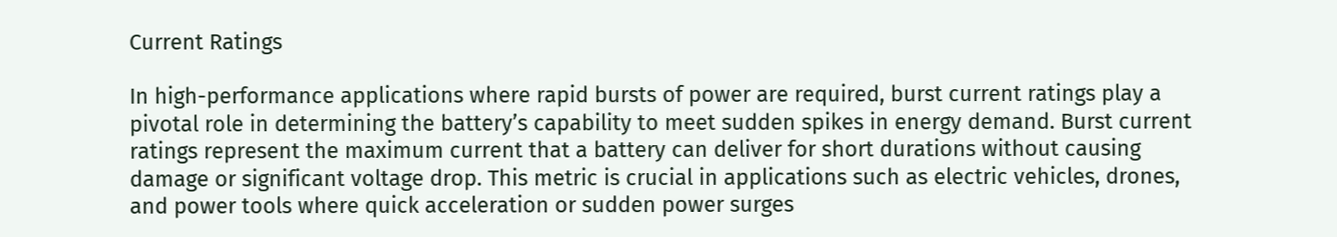Current Ratings

In high-performance applications where rapid bursts of power are required, burst current ratings play a pivotal role in determining the battery’s capability to meet sudden spikes in energy demand. Burst current ratings represent the maximum current that a battery can deliver for short durations without causing damage or significant voltage drop. This metric is crucial in applications such as electric vehicles, drones, and power tools where quick acceleration or sudden power surges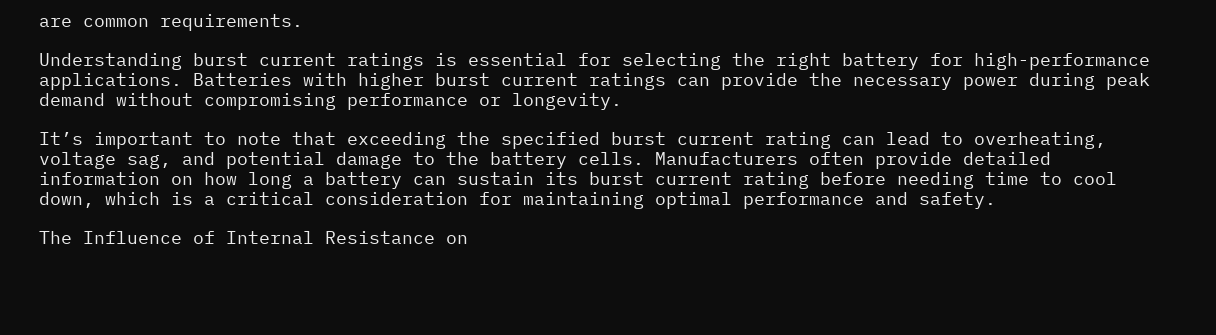are common requirements.

Understanding burst current ratings is essential for selecting the right battery for high-performance applications. Batteries with higher burst current ratings can provide the necessary power during peak demand without compromising performance or longevity.

It’s important to note that exceeding the specified burst current rating can lead to overheating, voltage sag, and potential damage to the battery cells. Manufacturers often provide detailed information on how long a battery can sustain its burst current rating before needing time to cool down, which is a critical consideration for maintaining optimal performance and safety.

The Influence of Internal Resistance on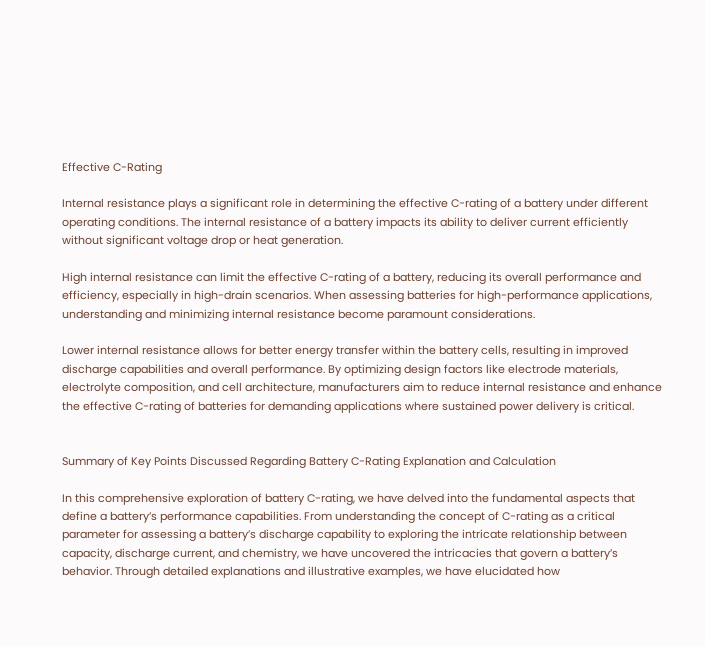Effective C-Rating

Internal resistance plays a significant role in determining the effective C-rating of a battery under different operating conditions. The internal resistance of a battery impacts its ability to deliver current efficiently without significant voltage drop or heat generation.

High internal resistance can limit the effective C-rating of a battery, reducing its overall performance and efficiency, especially in high-drain scenarios. When assessing batteries for high-performance applications, understanding and minimizing internal resistance become paramount considerations.

Lower internal resistance allows for better energy transfer within the battery cells, resulting in improved discharge capabilities and overall performance. By optimizing design factors like electrode materials, electrolyte composition, and cell architecture, manufacturers aim to reduce internal resistance and enhance the effective C-rating of batteries for demanding applications where sustained power delivery is critical.


Summary of Key Points Discussed Regarding Battery C-Rating Explanation and Calculation

In this comprehensive exploration of battery C-rating, we have delved into the fundamental aspects that define a battery’s performance capabilities. From understanding the concept of C-rating as a critical parameter for assessing a battery’s discharge capability to exploring the intricate relationship between capacity, discharge current, and chemistry, we have uncovered the intricacies that govern a battery’s behavior. Through detailed explanations and illustrative examples, we have elucidated how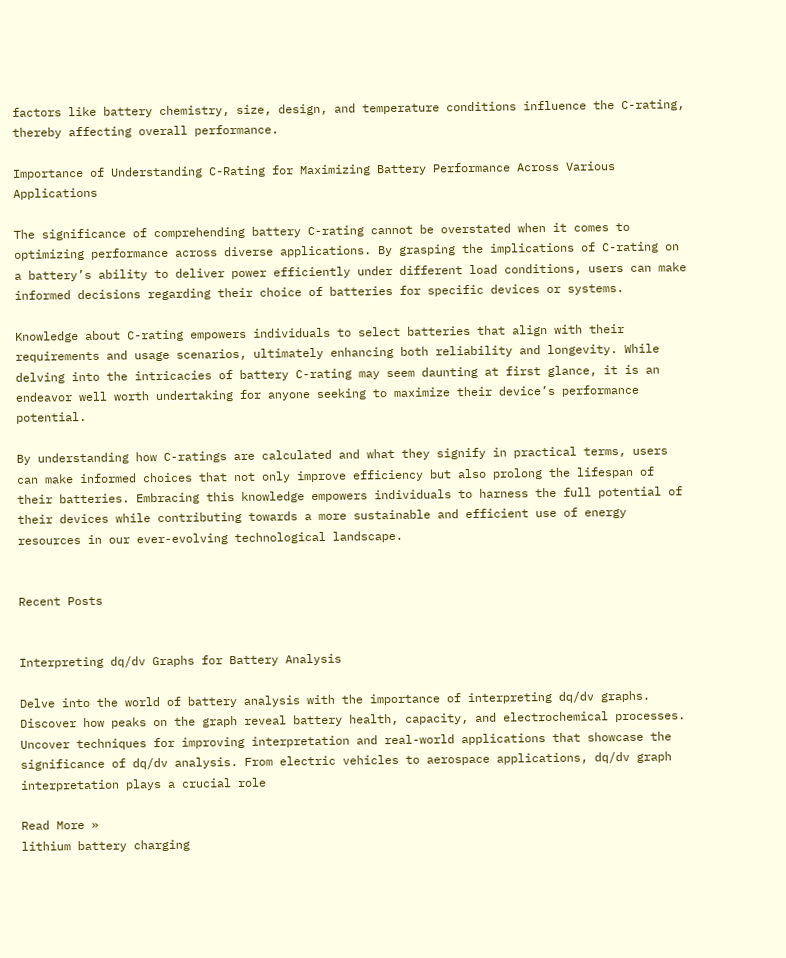factors like battery chemistry, size, design, and temperature conditions influence the C-rating, thereby affecting overall performance.

Importance of Understanding C-Rating for Maximizing Battery Performance Across Various Applications

The significance of comprehending battery C-rating cannot be overstated when it comes to optimizing performance across diverse applications. By grasping the implications of C-rating on a battery’s ability to deliver power efficiently under different load conditions, users can make informed decisions regarding their choice of batteries for specific devices or systems.

Knowledge about C-rating empowers individuals to select batteries that align with their requirements and usage scenarios, ultimately enhancing both reliability and longevity. While delving into the intricacies of battery C-rating may seem daunting at first glance, it is an endeavor well worth undertaking for anyone seeking to maximize their device’s performance potential.

By understanding how C-ratings are calculated and what they signify in practical terms, users can make informed choices that not only improve efficiency but also prolong the lifespan of their batteries. Embracing this knowledge empowers individuals to harness the full potential of their devices while contributing towards a more sustainable and efficient use of energy resources in our ever-evolving technological landscape.


Recent Posts


Interpreting dq/dv Graphs for Battery Analysis

Delve into the world of battery analysis with the importance of interpreting dq/dv graphs. Discover how peaks on the graph reveal battery health, capacity, and electrochemical processes. Uncover techniques for improving interpretation and real-world applications that showcase the significance of dq/dv analysis. From electric vehicles to aerospace applications, dq/dv graph interpretation plays a crucial role

Read More »
lithium battery charging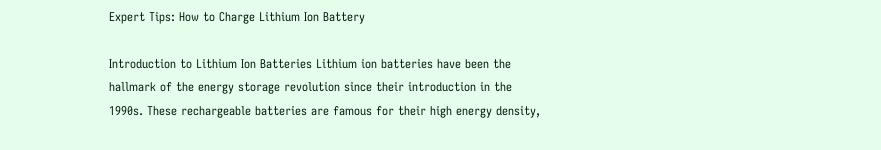Expert Tips: How to Charge Lithium Ion Battery

Introduction to Lithium Ion Batteries Lithium ion batteries have been the hallmark of the energy storage revolution since their introduction in the 1990s. These rechargeable batteries are famous for their high energy density,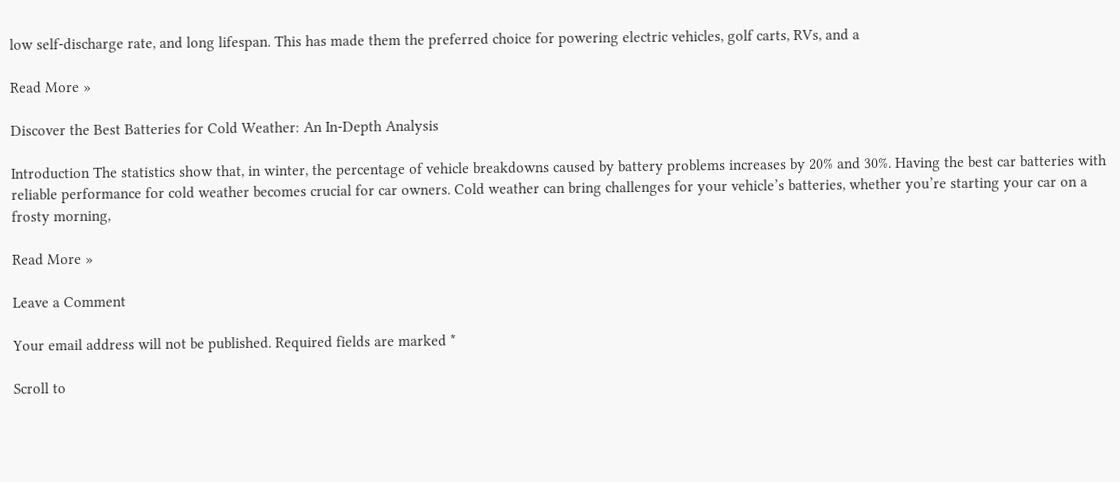low self-discharge rate, and long lifespan. This has made them the preferred choice for powering electric vehicles, golf carts, RVs, and a

Read More »

Discover the Best Batteries for Cold Weather: An In-Depth Analysis

Introduction The statistics show that, in winter, the percentage of vehicle breakdowns caused by battery problems increases by 20% and 30%. Having the best car batteries with reliable performance for cold weather becomes crucial for car owners. Cold weather can bring challenges for your vehicle’s batteries, whether you’re starting your car on a frosty morning,

Read More »

Leave a Comment

Your email address will not be published. Required fields are marked *

Scroll to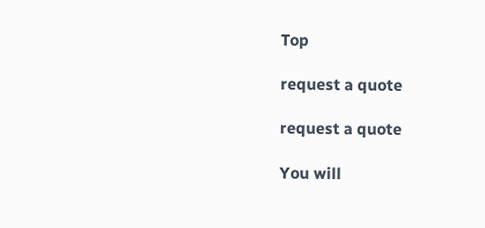Top

request a quote

request a quote

You will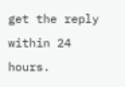get the reply within 24 hours.